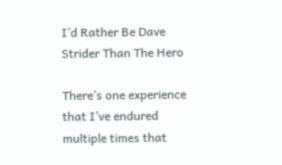I’d Rather Be Dave Strider Than The Hero

There’s one experience that I’ve endured multiple times that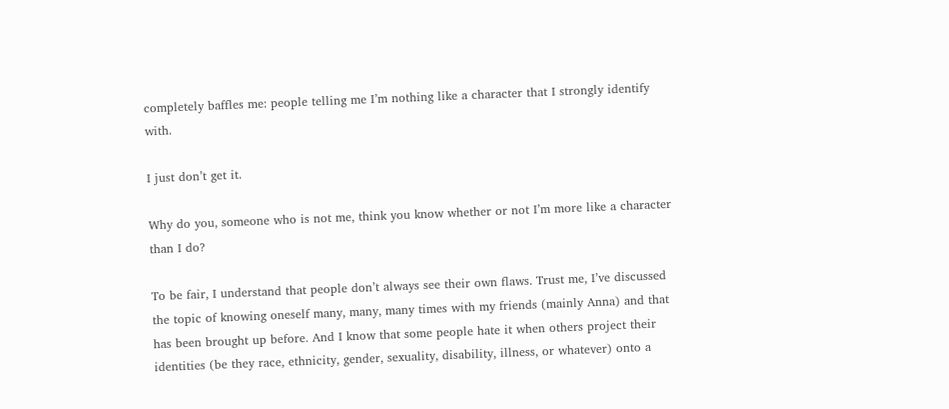completely baffles me: people telling me I’m nothing like a character that I strongly identify with.

I just don’t get it.

Why do you, someone who is not me, think you know whether or not I’m more like a character than I do?

To be fair, I understand that people don’t always see their own flaws. Trust me, I’ve discussed the topic of knowing oneself many, many, many times with my friends (mainly Anna) and that has been brought up before. And I know that some people hate it when others project their identities (be they race, ethnicity, gender, sexuality, disability, illness, or whatever) onto a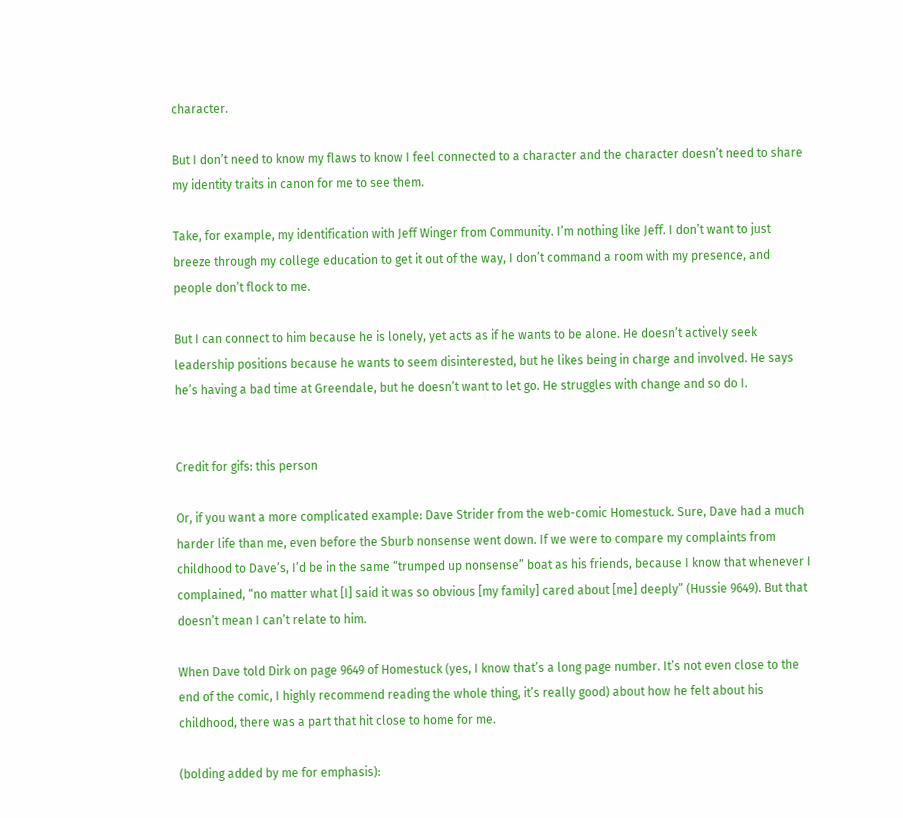character.

But I don’t need to know my flaws to know I feel connected to a character and the character doesn’t need to share my identity traits in canon for me to see them.

Take, for example, my identification with Jeff Winger from Community. I’m nothing like Jeff. I don’t want to just breeze through my college education to get it out of the way, I don’t command a room with my presence, and people don’t flock to me.

But I can connect to him because he is lonely, yet acts as if he wants to be alone. He doesn’t actively seek leadership positions because he wants to seem disinterested, but he likes being in charge and involved. He says he’s having a bad time at Greendale, but he doesn’t want to let go. He struggles with change and so do I.


Credit for gifs: this person

Or, if you want a more complicated example: Dave Strider from the web-comic Homestuck. Sure, Dave had a much harder life than me, even before the Sburb nonsense went down. If we were to compare my complaints from childhood to Dave’s, I’d be in the same “trumped up nonsense” boat as his friends, because I know that whenever I complained, “no matter what [I] said it was so obvious [my family] cared about [me] deeply” (Hussie 9649). But that doesn’t mean I can’t relate to him.

When Dave told Dirk on page 9649 of Homestuck (yes, I know that’s a long page number. It’s not even close to the end of the comic, I highly recommend reading the whole thing, it’s really good) about how he felt about his childhood, there was a part that hit close to home for me.

(bolding added by me for emphasis):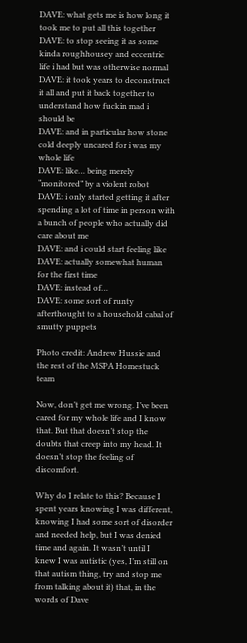DAVE: what gets me is how long it took me to put all this together
DAVE: to stop seeing it as some kinda roughhousey and eccentric life i had but was otherwise normal
DAVE: it took years to deconstruct it all and put it back together to understand how fuckin mad i should be
DAVE: and in particular how stone cold deeply uncared for i was my whole life
DAVE: like… being merely “monitored” by a violent robot
DAVE: i only started getting it after spending a lot of time in person with a bunch of people who actually did care about me
DAVE: and i could start feeling like
DAVE: actually somewhat human for the first time
DAVE: instead of…
DAVE: some sort of runty afterthought to a household cabal of smutty puppets

Photo credit: Andrew Hussie and the rest of the MSPA Homestuck team

Now, don’t get me wrong. I’ve been cared for my whole life and I know that. But that doesn’t stop the doubts that creep into my head. It doesn’t stop the feeling of discomfort.

Why do I relate to this? Because I spent years knowing I was different, knowing I had some sort of disorder and needed help, but I was denied time and again. It wasn’t until I knew I was autistic (yes, I’m still on that autism thing, try and stop me from talking about it) that, in the words of Dave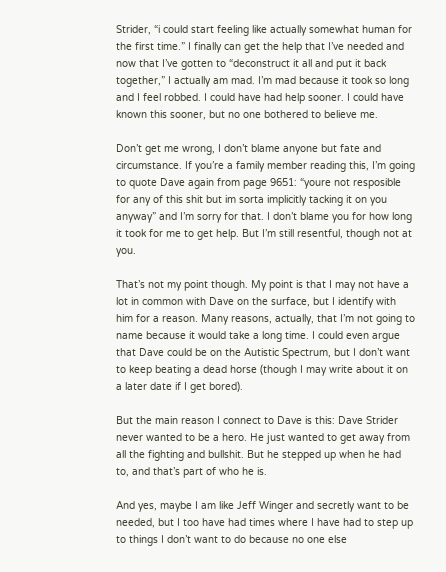Strider, “i could start feeling like actually somewhat human for the first time.” I finally can get the help that I’ve needed and now that I’ve gotten to “deconstruct it all and put it back together,” I actually am mad. I’m mad because it took so long and I feel robbed. I could have had help sooner. I could have known this sooner, but no one bothered to believe me.

Don’t get me wrong, I don’t blame anyone but fate and circumstance. If you’re a family member reading this, I’m going to quote Dave again from page 9651: “youre not resposible for any of this shit but im sorta implicitly tacking it on you anyway” and I’m sorry for that. I don’t blame you for how long it took for me to get help. But I’m still resentful, though not at you.

That’s not my point though. My point is that I may not have a lot in common with Dave on the surface, but I identify with him for a reason. Many reasons, actually, that I’m not going to name because it would take a long time. I could even argue that Dave could be on the Autistic Spectrum, but I don’t want to keep beating a dead horse (though I may write about it on a later date if I get bored).

But the main reason I connect to Dave is this: Dave Strider never wanted to be a hero. He just wanted to get away from all the fighting and bullshit. But he stepped up when he had to, and that’s part of who he is.

And yes, maybe I am like Jeff Winger and secretly want to be needed, but I too have had times where I have had to step up to things I don’t want to do because no one else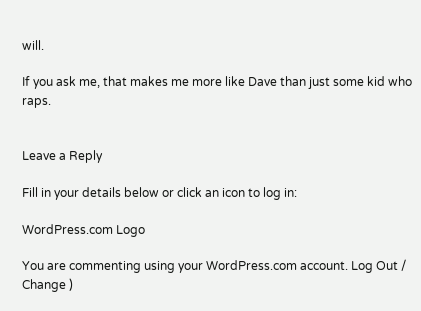will.

If you ask me, that makes me more like Dave than just some kid who raps.


Leave a Reply

Fill in your details below or click an icon to log in:

WordPress.com Logo

You are commenting using your WordPress.com account. Log Out / Change )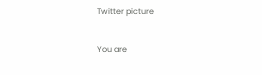Twitter picture

You are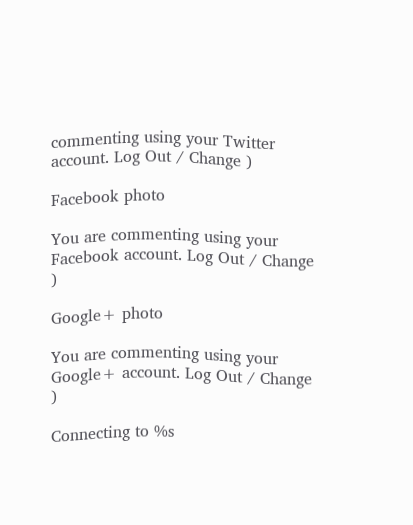commenting using your Twitter account. Log Out / Change )

Facebook photo

You are commenting using your Facebook account. Log Out / Change )

Google+ photo

You are commenting using your Google+ account. Log Out / Change )

Connecting to %s